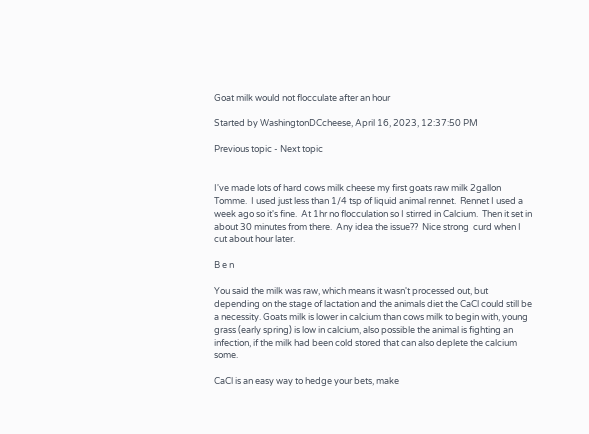Goat milk would not flocculate after an hour

Started by WashingtonDCcheese, April 16, 2023, 12:37:50 PM

Previous topic - Next topic


I've made lots of hard cows milk cheese my first goats raw milk 2gallon Tomme.  I used just less than 1/4 tsp of liquid animal rennet.  Rennet I used a week ago so it's fine.  At 1hr no flocculation so I stirred in Calcium.  Then it set in about 30 minutes from there.  Any idea the issue??  Nice strong  curd when I cut about hour later.

B e n

You said the milk was raw, which means it wasn't processed out, but depending on the stage of lactation and the animals diet the CaCl could still be a necessity. Goats milk is lower in calcium than cows milk to begin with, young grass (early spring) is low in calcium, also possible the animal is fighting an infection, if the milk had been cold stored that can also deplete the calcium some.

CaCl is an easy way to hedge your bets, make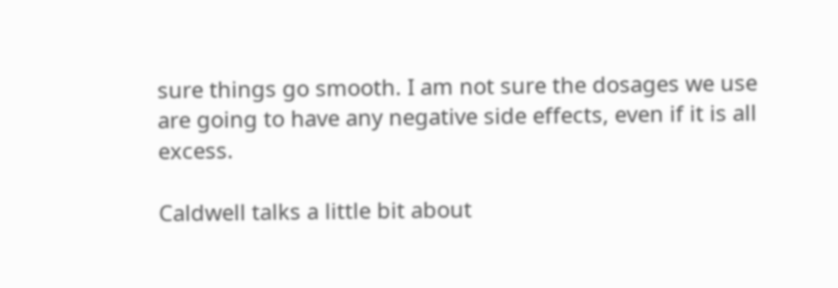sure things go smooth. I am not sure the dosages we use are going to have any negative side effects, even if it is all excess.

Caldwell talks a little bit about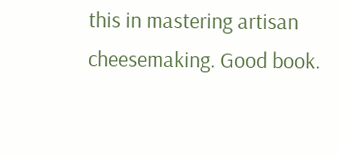this in mastering artisan cheesemaking. Good book.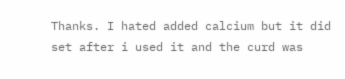Thanks. I hated added calcium but it did set after i used it and the curd was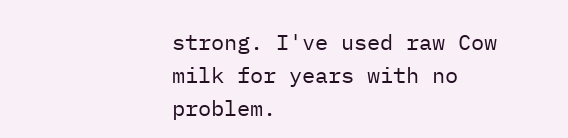strong. I've used raw Cow milk for years with no problem.